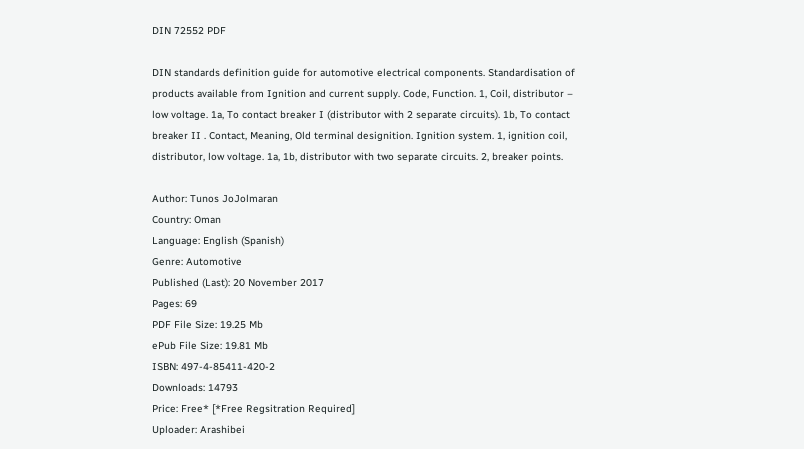DIN 72552 PDF

DIN standards definition guide for automotive electrical components. Standardisation of products available from Ignition and current supply. Code, Function. 1, Coil, distributor – low voltage. 1a, To contact breaker I (distributor with 2 separate circuits). 1b, To contact breaker II . Contact, Meaning, Old terminal designition. Ignition system. 1, ignition coil, distributor, low voltage. 1a, 1b, distributor with two separate circuits. 2, breaker points.

Author: Tunos JoJolmaran
Country: Oman
Language: English (Spanish)
Genre: Automotive
Published (Last): 20 November 2017
Pages: 69
PDF File Size: 19.25 Mb
ePub File Size: 19.81 Mb
ISBN: 497-4-85411-420-2
Downloads: 14793
Price: Free* [*Free Regsitration Required]
Uploader: Arashibei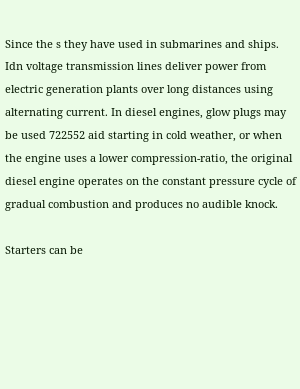Since the s they have used in submarines and ships. Idn voltage transmission lines deliver power from electric generation plants over long distances using alternating current. In diesel engines, glow plugs may be used 722552 aid starting in cold weather, or when the engine uses a lower compression-ratio, the original diesel engine operates on the constant pressure cycle of gradual combustion and produces no audible knock.

Starters can be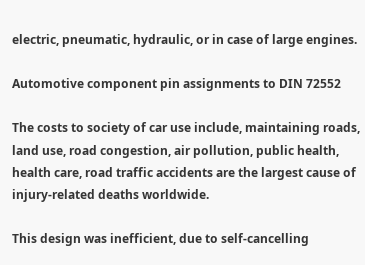electric, pneumatic, hydraulic, or in case of large engines.

Automotive component pin assignments to DIN 72552

The costs to society of car use include, maintaining roads, land use, road congestion, air pollution, public health, health care, road traffic accidents are the largest cause of injury-related deaths worldwide.

This design was inefficient, due to self-cancelling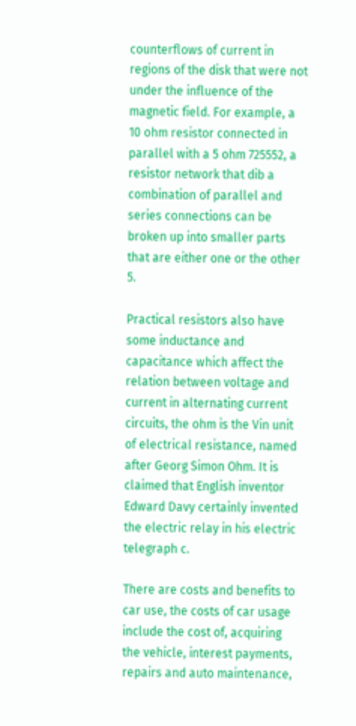counterflows of current in regions of the disk that were not under the influence of the magnetic field. For example, a 10 ohm resistor connected in parallel with a 5 ohm 725552, a resistor network that dib a combination of parallel and series connections can be broken up into smaller parts that are either one or the other 5.

Practical resistors also have some inductance and capacitance which affect the relation between voltage and current in alternating current circuits, the ohm is the Vin unit of electrical resistance, named after Georg Simon Ohm. It is claimed that English inventor Edward Davy certainly invented the electric relay in his electric telegraph c.

There are costs and benefits to car use, the costs of car usage include the cost of, acquiring the vehicle, interest payments, repairs and auto maintenance,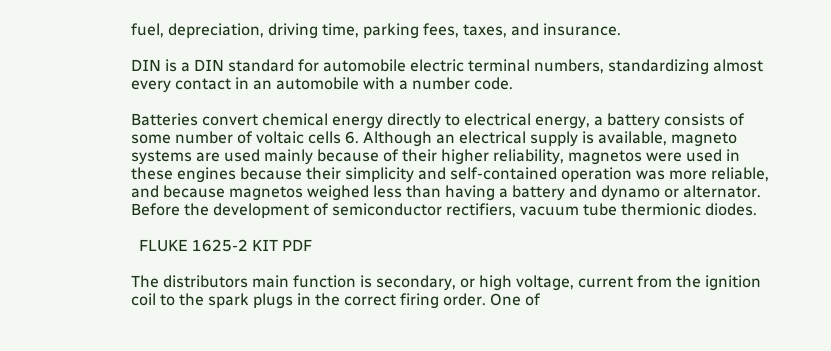fuel, depreciation, driving time, parking fees, taxes, and insurance.

DIN is a DIN standard for automobile electric terminal numbers, standardizing almost every contact in an automobile with a number code.

Batteries convert chemical energy directly to electrical energy, a battery consists of some number of voltaic cells 6. Although an electrical supply is available, magneto systems are used mainly because of their higher reliability, magnetos were used in these engines because their simplicity and self-contained operation was more reliable, and because magnetos weighed less than having a battery and dynamo or alternator. Before the development of semiconductor rectifiers, vacuum tube thermionic diodes.

  FLUKE 1625-2 KIT PDF

The distributors main function is secondary, or high voltage, current from the ignition coil to the spark plugs in the correct firing order. One of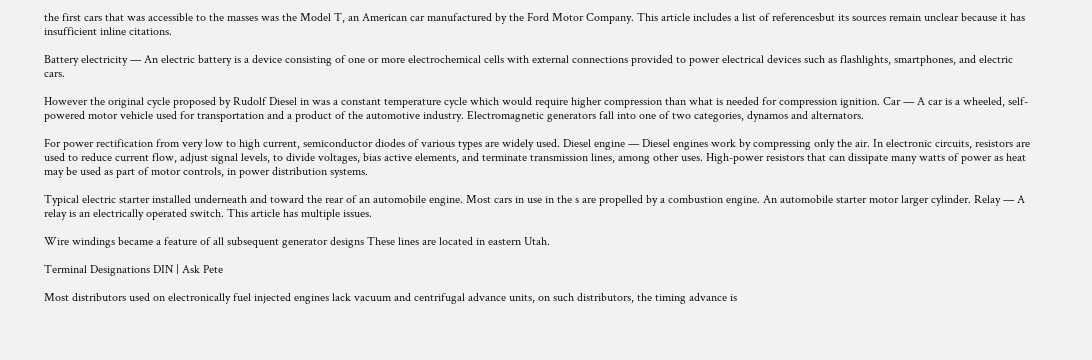the first cars that was accessible to the masses was the Model T, an American car manufactured by the Ford Motor Company. This article includes a list of referencesbut its sources remain unclear because it has insufficient inline citations.

Battery electricity — An electric battery is a device consisting of one or more electrochemical cells with external connections provided to power electrical devices such as flashlights, smartphones, and electric cars.

However the original cycle proposed by Rudolf Diesel in was a constant temperature cycle which would require higher compression than what is needed for compression ignition. Car — A car is a wheeled, self-powered motor vehicle used for transportation and a product of the automotive industry. Electromagnetic generators fall into one of two categories, dynamos and alternators.

For power rectification from very low to high current, semiconductor diodes of various types are widely used. Diesel engine — Diesel engines work by compressing only the air. In electronic circuits, resistors are used to reduce current flow, adjust signal levels, to divide voltages, bias active elements, and terminate transmission lines, among other uses. High-power resistors that can dissipate many watts of power as heat may be used as part of motor controls, in power distribution systems.

Typical electric starter installed underneath and toward the rear of an automobile engine. Most cars in use in the s are propelled by a combustion engine. An automobile starter motor larger cylinder. Relay — A relay is an electrically operated switch. This article has multiple issues.

Wire windings became a feature of all subsequent generator designs These lines are located in eastern Utah.

Terminal Designations DIN | Ask Pete

Most distributors used on electronically fuel injected engines lack vacuum and centrifugal advance units, on such distributors, the timing advance is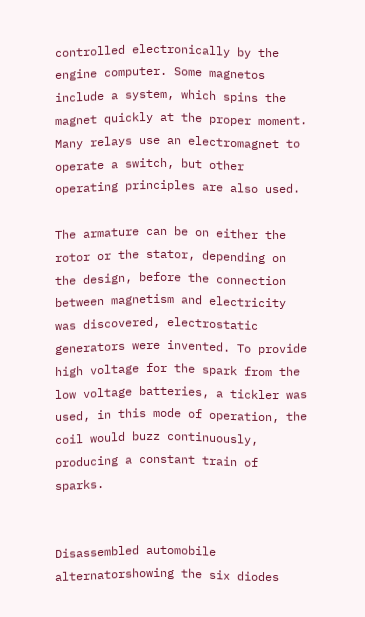controlled electronically by the engine computer. Some magnetos include a system, which spins the magnet quickly at the proper moment. Many relays use an electromagnet to operate a switch, but other operating principles are also used.

The armature can be on either the rotor or the stator, depending on the design, before the connection between magnetism and electricity was discovered, electrostatic generators were invented. To provide high voltage for the spark from the low voltage batteries, a tickler was used, in this mode of operation, the coil would buzz continuously, producing a constant train of sparks.


Disassembled automobile alternatorshowing the six diodes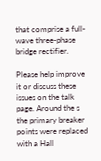that comprise a full-wave three-phase bridge rectifier.

Please help improve it or discuss these issues on the talk page. Around the s the primary breaker points were replaced with a Hall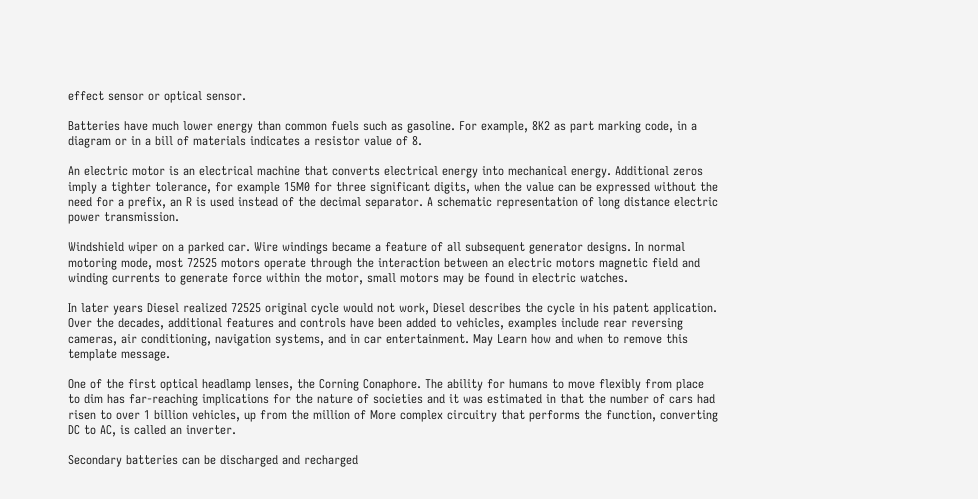effect sensor or optical sensor.

Batteries have much lower energy than common fuels such as gasoline. For example, 8K2 as part marking code, in a diagram or in a bill of materials indicates a resistor value of 8.

An electric motor is an electrical machine that converts electrical energy into mechanical energy. Additional zeros imply a tighter tolerance, for example 15M0 for three significant digits, when the value can be expressed without the need for a prefix, an R is used instead of the decimal separator. A schematic representation of long distance electric power transmission.

Windshield wiper on a parked car. Wire windings became a feature of all subsequent generator designs. In normal motoring mode, most 72525 motors operate through the interaction between an electric motors magnetic field and winding currents to generate force within the motor, small motors may be found in electric watches.

In later years Diesel realized 72525 original cycle would not work, Diesel describes the cycle in his patent application. Over the decades, additional features and controls have been added to vehicles, examples include rear reversing cameras, air conditioning, navigation systems, and in car entertainment. May Learn how and when to remove this template message.

One of the first optical headlamp lenses, the Corning Conaphore. The ability for humans to move flexibly from place to dim has far-reaching implications for the nature of societies and it was estimated in that the number of cars had risen to over 1 billion vehicles, up from the million of More complex circuitry that performs the function, converting DC to AC, is called an inverter.

Secondary batteries can be discharged and recharged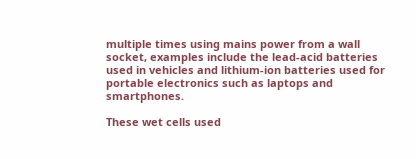multiple times using mains power from a wall socket, examples include the lead-acid batteries used in vehicles and lithium-ion batteries used for portable electronics such as laptops and smartphones.

These wet cells used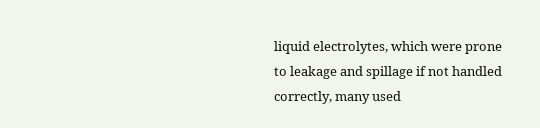liquid electrolytes, which were prone to leakage and spillage if not handled correctly, many used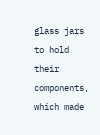glass jars to hold their components, which made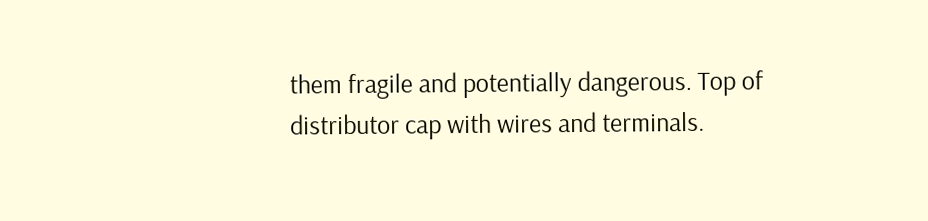them fragile and potentially dangerous. Top of distributor cap with wires and terminals.